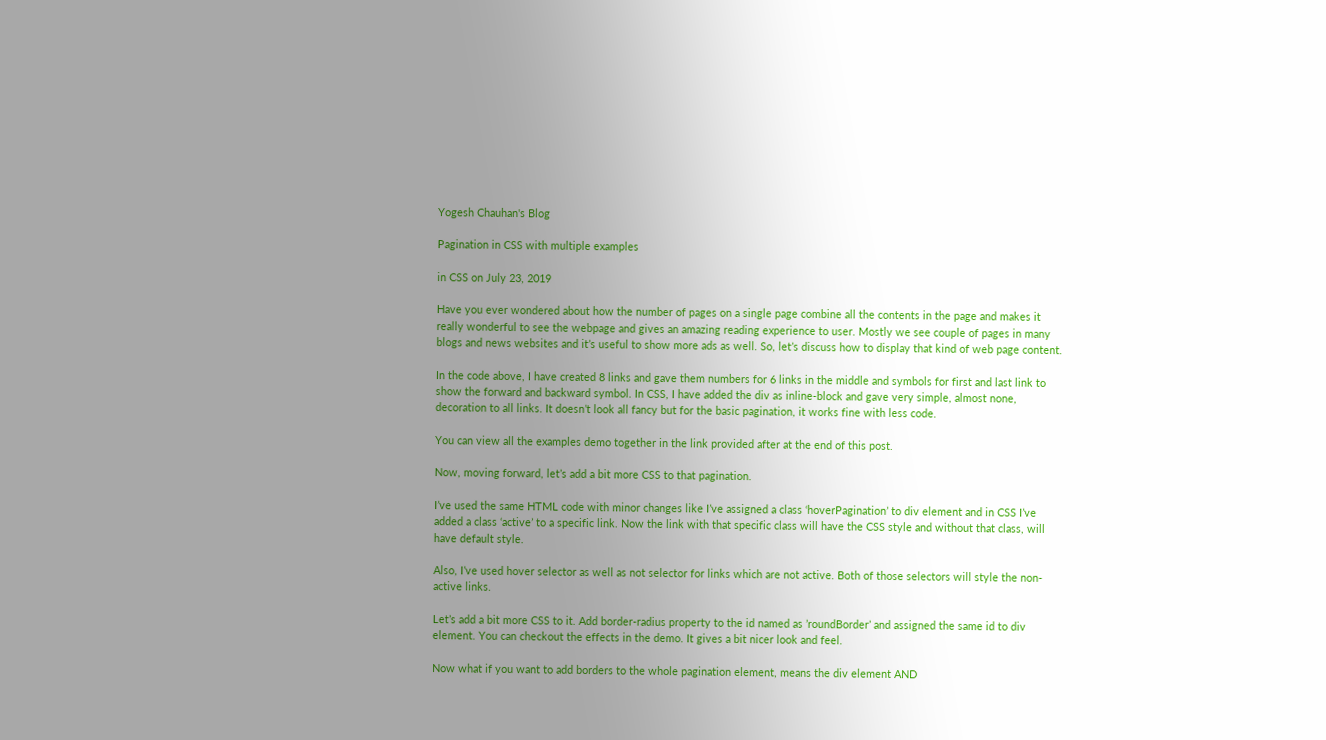Yogesh Chauhan's Blog

Pagination in CSS with multiple examples

in CSS on July 23, 2019

Have you ever wondered about how the number of pages on a single page combine all the contents in the page and makes it really wonderful to see the webpage and gives an amazing reading experience to user. Mostly we see couple of pages in many blogs and news websites and it’s useful to show more ads as well. So, let’s discuss how to display that kind of web page content.

In the code above, I have created 8 links and gave them numbers for 6 links in the middle and symbols for first and last link to show the forward and backward symbol. In CSS, I have added the div as inline-block and gave very simple, almost none, decoration to all links. It doesn’t look all fancy but for the basic pagination, it works fine with less code.

You can view all the examples demo together in the link provided after at the end of this post.

Now, moving forward, let’s add a bit more CSS to that pagination.

I’ve used the same HTML code with minor changes like I’ve assigned a class ‘hoverPagination’ to div element and in CSS I’ve added a class ‘active’ to a specific link. Now the link with that specific class will have the CSS style and without that class, will have default style.

Also, I’ve used hover selector as well as not selector for links which are not active. Both of those selectors will style the non-active links.

Let’s add a bit more CSS to it. Add border-radius property to the id named as ’roundBorder’ and assigned the same id to div element. You can checkout the effects in the demo. It gives a bit nicer look and feel.

Now what if you want to add borders to the whole pagination element, means the div element AND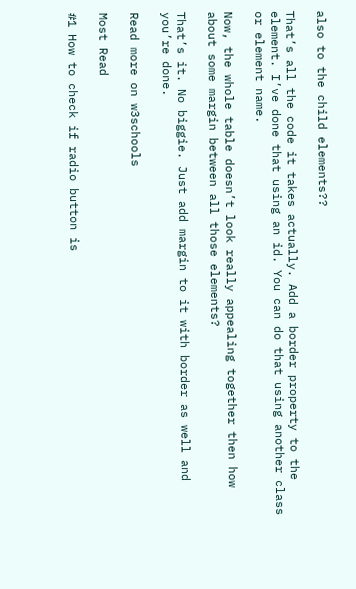also to the child elements??

That’s all the code it takes actually. Add a border property to the element. I’ve done that using an id. You can do that using another class or element name.

Now, the whole table doesn’t look really appealing together then how about some margin between all those elements?

That’s it. No biggie. Just add margin to it with border as well and you’re done.

Read more on w3schools

Most Read

#1 How to check if radio button is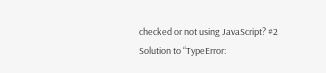checked or not using JavaScript? #2 Solution to “TypeError: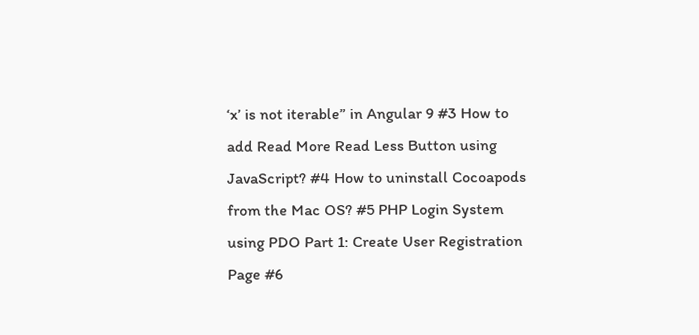‘x’ is not iterable” in Angular 9 #3 How to add Read More Read Less Button using JavaScript? #4 How to uninstall Cocoapods from the Mac OS? #5 PHP Login System using PDO Part 1: Create User Registration Page #6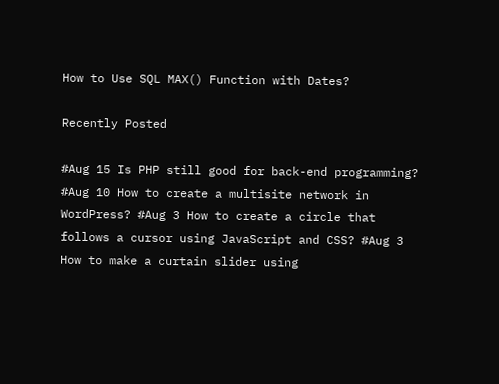How to Use SQL MAX() Function with Dates?

Recently Posted

#Aug 15 Is PHP still good for back-end programming? #Aug 10 How to create a multisite network in WordPress? #Aug 3 How to create a circle that follows a cursor using JavaScript and CSS? #Aug 3 How to make a curtain slider using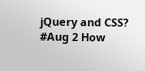jQuery and CSS? #Aug 2 How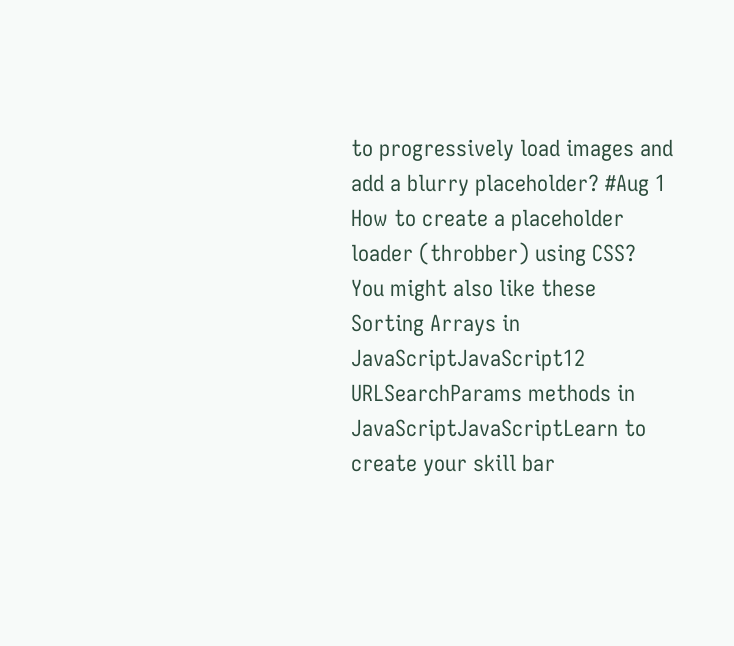to progressively load images and add a blurry placeholder? #Aug 1 How to create a placeholder loader (throbber) using CSS?
You might also like these
Sorting Arrays in JavaScriptJavaScript12 URLSearchParams methods in JavaScriptJavaScriptLearn to create your skill bar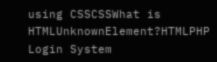using CSSCSSWhat is HTMLUnknownElement?HTMLPHP Login System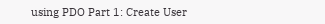using PDO Part 1: Create User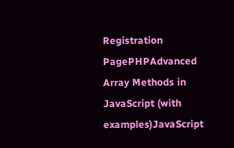Registration PagePHPAdvanced Array Methods in JavaScript (with examples)JavaScript